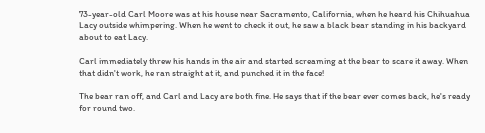73-year-old Carl Moore was at his house near Sacramento, California, when he heard his Chihuahua Lacy outside whimpering. When he went to check it out, he saw a black bear standing in his backyard about to eat Lacy.

Carl immediately threw his hands in the air and started screaming at the bear to scare it away. When that didn't work, he ran straight at it, and punched it in the face!

The bear ran off, and Carl and Lacy are both fine. He says that if the bear ever comes back, he's ready for round two.